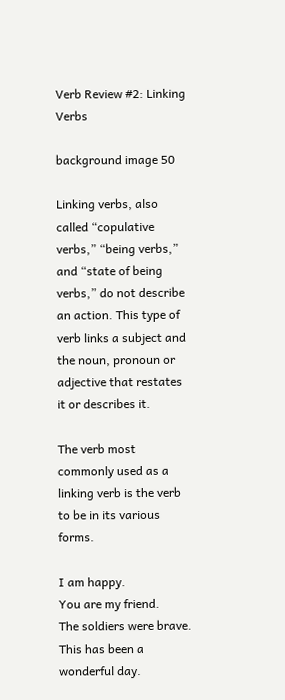Verb Review #2: Linking Verbs

background image 50

Linking verbs, also called “copulative verbs,” “being verbs,” and “state of being verbs,” do not describe an action. This type of verb links a subject and the noun, pronoun or adjective that restates it or describes it.

The verb most commonly used as a linking verb is the verb to be in its various forms.

I am happy.
You are my friend.
The soldiers were brave.
This has been a wonderful day.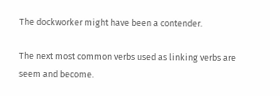The dockworker might have been a contender.

The next most common verbs used as linking verbs are seem and become.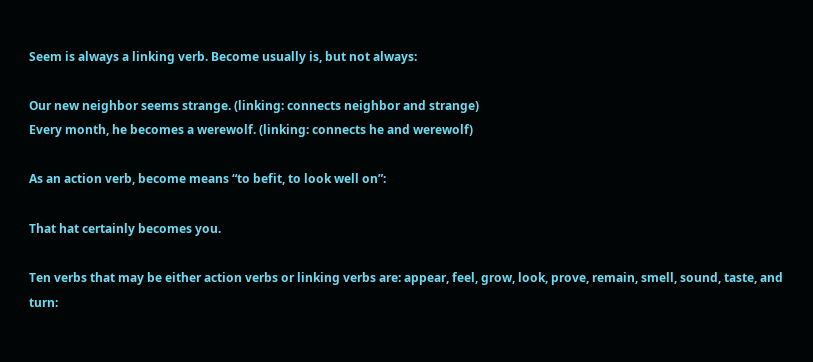Seem is always a linking verb. Become usually is, but not always:

Our new neighbor seems strange. (linking: connects neighbor and strange)
Every month, he becomes a werewolf. (linking: connects he and werewolf)

As an action verb, become means “to befit, to look well on”:

That hat certainly becomes you.

Ten verbs that may be either action verbs or linking verbs are: appear, feel, grow, look, prove, remain, smell, sound, taste, and turn: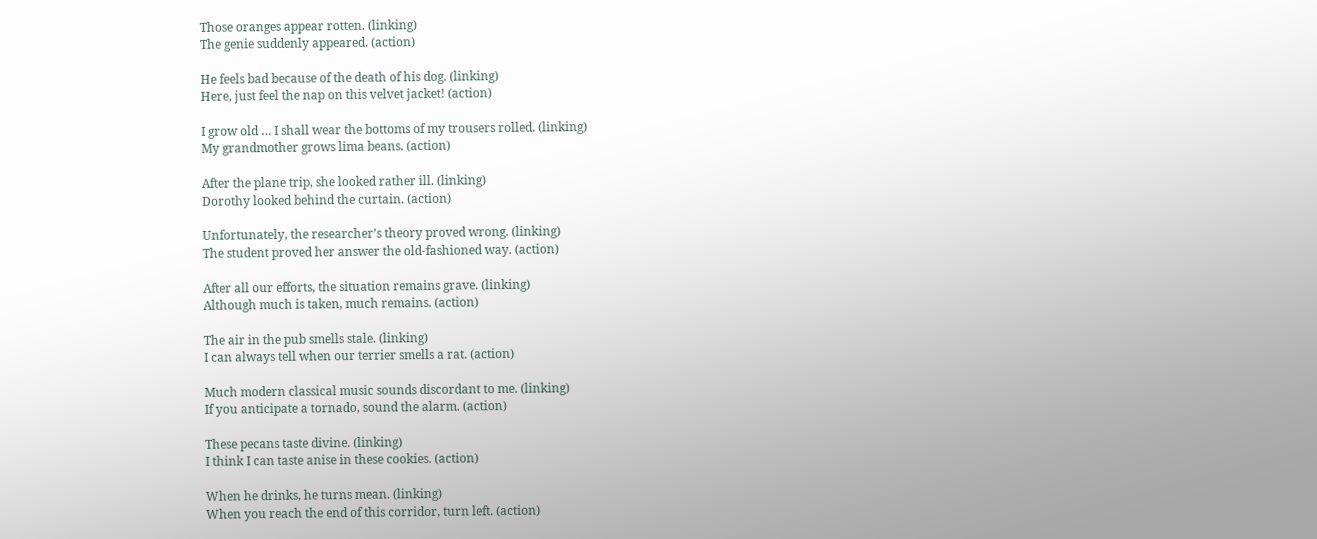Those oranges appear rotten. (linking)
The genie suddenly appeared. (action)

He feels bad because of the death of his dog. (linking)
Here, just feel the nap on this velvet jacket! (action)

I grow old … I shall wear the bottoms of my trousers rolled. (linking)
My grandmother grows lima beans. (action)

After the plane trip, she looked rather ill. (linking)
Dorothy looked behind the curtain. (action)

Unfortunately, the researcher’s theory proved wrong. (linking)
The student proved her answer the old-fashioned way. (action)

After all our efforts, the situation remains grave. (linking)
Although much is taken, much remains. (action)

The air in the pub smells stale. (linking)
I can always tell when our terrier smells a rat. (action)

Much modern classical music sounds discordant to me. (linking)
If you anticipate a tornado, sound the alarm. (action)

These pecans taste divine. (linking)
I think I can taste anise in these cookies. (action)

When he drinks, he turns mean. (linking)
When you reach the end of this corridor, turn left. (action)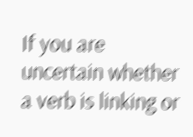If you are uncertain whether a verb is linking or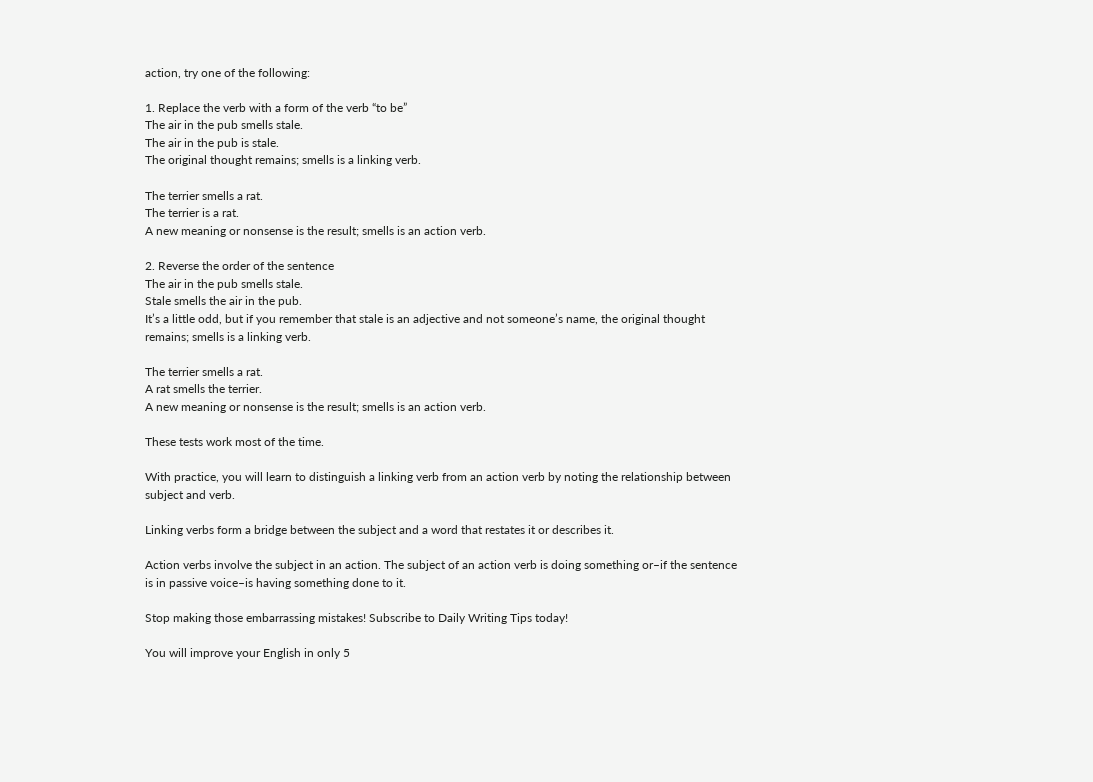action, try one of the following:

1. Replace the verb with a form of the verb “to be”
The air in the pub smells stale.
The air in the pub is stale.
The original thought remains; smells is a linking verb.

The terrier smells a rat.
The terrier is a rat.
A new meaning or nonsense is the result; smells is an action verb.

2. Reverse the order of the sentence
The air in the pub smells stale.
Stale smells the air in the pub.
It’s a little odd, but if you remember that stale is an adjective and not someone’s name, the original thought remains; smells is a linking verb.

The terrier smells a rat.
A rat smells the terrier.
A new meaning or nonsense is the result; smells is an action verb.

These tests work most of the time.

With practice, you will learn to distinguish a linking verb from an action verb by noting the relationship between subject and verb.

Linking verbs form a bridge between the subject and a word that restates it or describes it.

Action verbs involve the subject in an action. The subject of an action verb is doing something or–if the sentence is in passive voice–is having something done to it.

Stop making those embarrassing mistakes! Subscribe to Daily Writing Tips today!

You will improve your English in only 5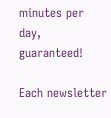minutes per day, guaranteed!

Each newsletter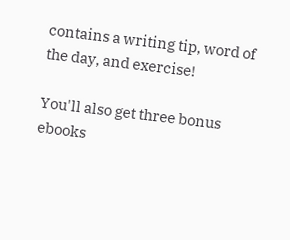contains a writing tip, word of the day, and exercise!

You'll also get three bonus ebooks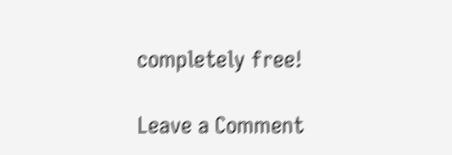completely free!

Leave a Comment